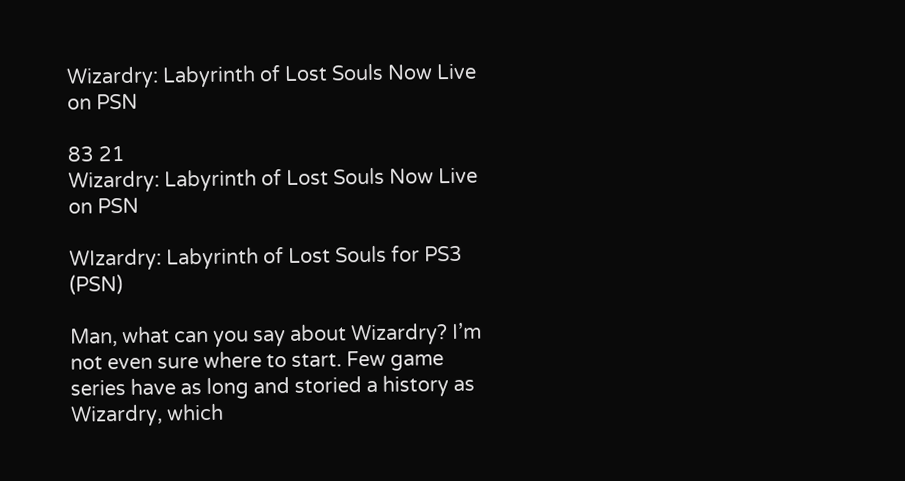Wizardry: Labyrinth of Lost Souls Now Live on PSN

83 21
Wizardry: Labyrinth of Lost Souls Now Live on PSN

WIzardry: Labyrinth of Lost Souls for PS3 (PSN)

Man, what can you say about Wizardry? I’m not even sure where to start. Few game series have as long and storied a history as Wizardry, which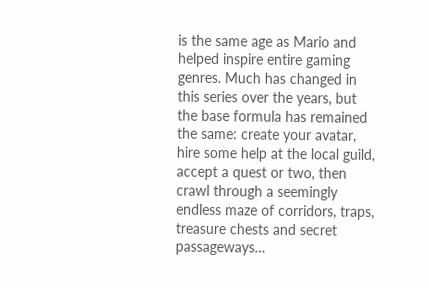is the same age as Mario and helped inspire entire gaming genres. Much has changed in this series over the years, but the base formula has remained the same: create your avatar, hire some help at the local guild, accept a quest or two, then crawl through a seemingly endless maze of corridors, traps, treasure chests and secret passageways…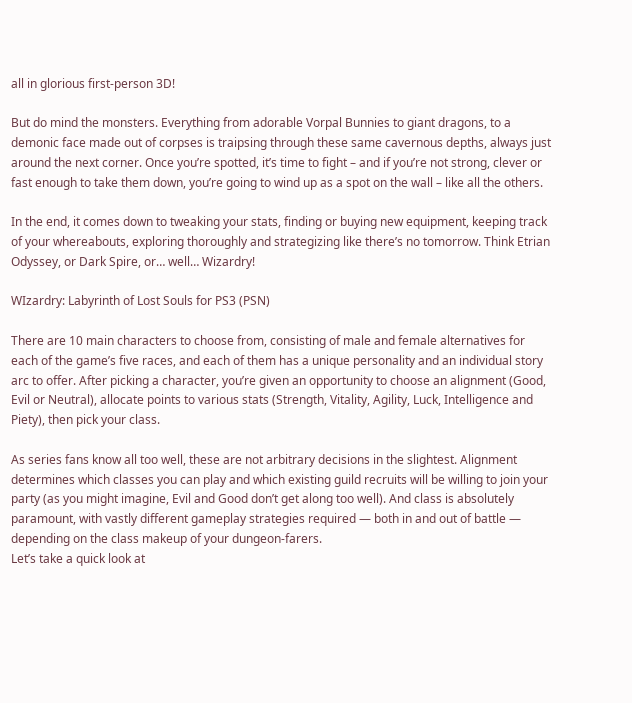all in glorious first-person 3D!

But do mind the monsters. Everything from adorable Vorpal Bunnies to giant dragons, to a demonic face made out of corpses is traipsing through these same cavernous depths, always just around the next corner. Once you’re spotted, it’s time to fight – and if you’re not strong, clever or fast enough to take them down, you’re going to wind up as a spot on the wall – like all the others.

In the end, it comes down to tweaking your stats, finding or buying new equipment, keeping track of your whereabouts, exploring thoroughly and strategizing like there’s no tomorrow. Think Etrian Odyssey, or Dark Spire, or… well… Wizardry!

WIzardry: Labyrinth of Lost Souls for PS3 (PSN)

There are 10 main characters to choose from, consisting of male and female alternatives for each of the game’s five races, and each of them has a unique personality and an individual story arc to offer. After picking a character, you’re given an opportunity to choose an alignment (Good, Evil or Neutral), allocate points to various stats (Strength, Vitality, Agility, Luck, Intelligence and Piety), then pick your class.

As series fans know all too well, these are not arbitrary decisions in the slightest. Alignment determines which classes you can play and which existing guild recruits will be willing to join your party (as you might imagine, Evil and Good don’t get along too well). And class is absolutely paramount, with vastly different gameplay strategies required — both in and out of battle — depending on the class makeup of your dungeon-farers.
Let’s take a quick look at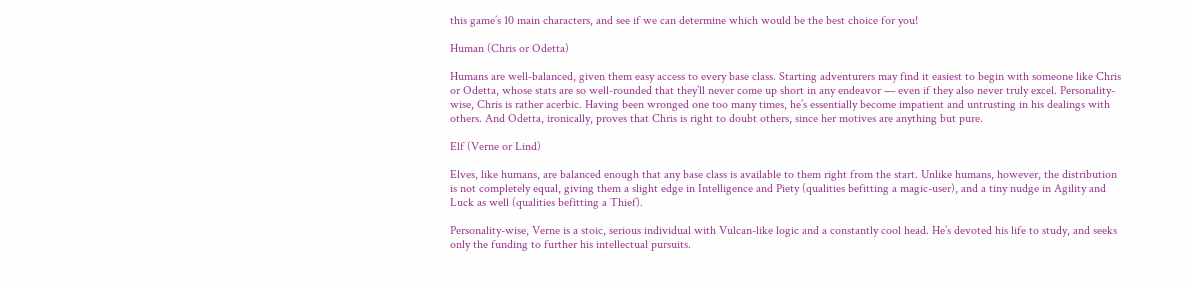this game’s 10 main characters, and see if we can determine which would be the best choice for you!

Human (Chris or Odetta)

Humans are well-balanced, given them easy access to every base class. Starting adventurers may find it easiest to begin with someone like Chris or Odetta, whose stats are so well-rounded that they’ll never come up short in any endeavor — even if they also never truly excel. Personality-wise, Chris is rather acerbic. Having been wronged one too many times, he’s essentially become impatient and untrusting in his dealings with others. And Odetta, ironically, proves that Chris is right to doubt others, since her motives are anything but pure.

Elf (Verne or Lind)

Elves, like humans, are balanced enough that any base class is available to them right from the start. Unlike humans, however, the distribution is not completely equal, giving them a slight edge in Intelligence and Piety (qualities befitting a magic-user), and a tiny nudge in Agility and Luck as well (qualities befitting a Thief).

Personality-wise, Verne is a stoic, serious individual with Vulcan-like logic and a constantly cool head. He’s devoted his life to study, and seeks only the funding to further his intellectual pursuits.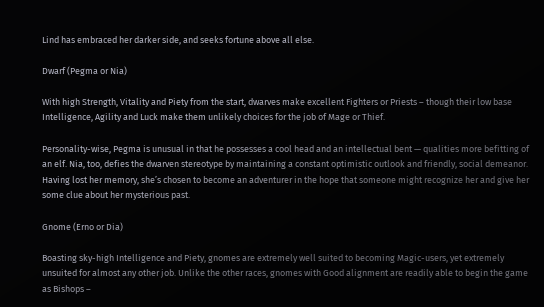Lind has embraced her darker side, and seeks fortune above all else.

Dwarf (Pegma or Nia)

With high Strength, Vitality and Piety from the start, dwarves make excellent Fighters or Priests – though their low base Intelligence, Agility and Luck make them unlikely choices for the job of Mage or Thief.

Personality-wise, Pegma is unusual in that he possesses a cool head and an intellectual bent — qualities more befitting of an elf. Nia, too, defies the dwarven stereotype by maintaining a constant optimistic outlook and friendly, social demeanor. Having lost her memory, she’s chosen to become an adventurer in the hope that someone might recognize her and give her some clue about her mysterious past.

Gnome (Erno or Dia)

Boasting sky-high Intelligence and Piety, gnomes are extremely well suited to becoming Magic-users, yet extremely unsuited for almost any other job. Unlike the other races, gnomes with Good alignment are readily able to begin the game as Bishops –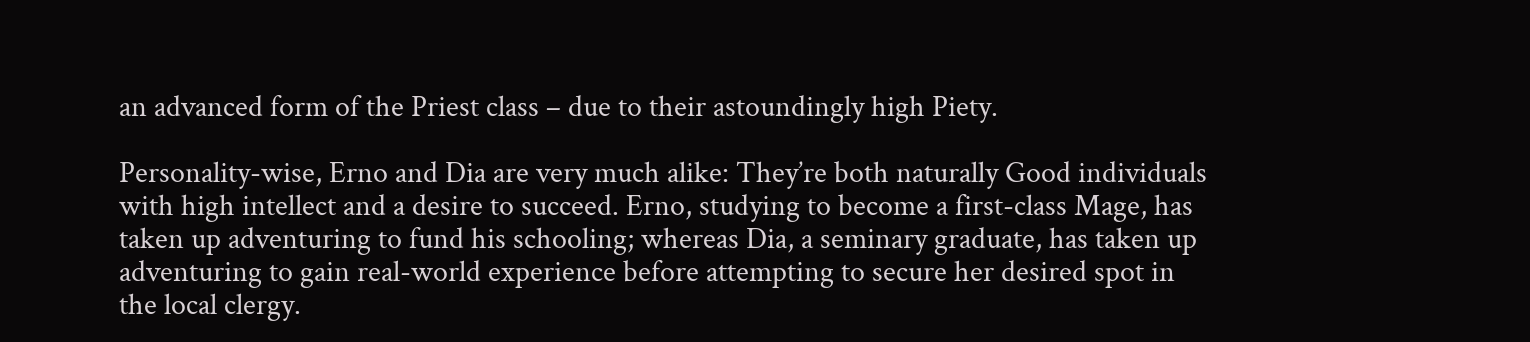an advanced form of the Priest class – due to their astoundingly high Piety.

Personality-wise, Erno and Dia are very much alike: They’re both naturally Good individuals with high intellect and a desire to succeed. Erno, studying to become a first-class Mage, has taken up adventuring to fund his schooling; whereas Dia, a seminary graduate, has taken up adventuring to gain real-world experience before attempting to secure her desired spot in the local clergy.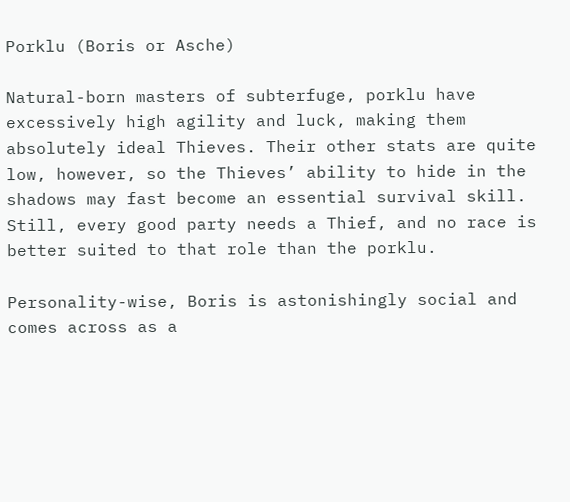Porklu (Boris or Asche)

Natural-born masters of subterfuge, porklu have excessively high agility and luck, making them absolutely ideal Thieves. Their other stats are quite low, however, so the Thieves’ ability to hide in the shadows may fast become an essential survival skill. Still, every good party needs a Thief, and no race is better suited to that role than the porklu.

Personality-wise, Boris is astonishingly social and comes across as a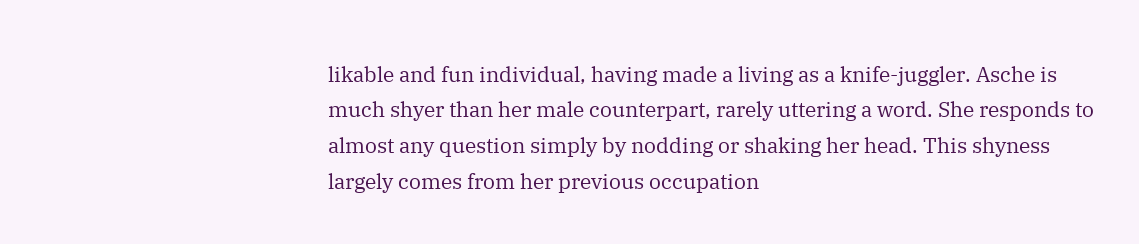likable and fun individual, having made a living as a knife-juggler. Asche is much shyer than her male counterpart, rarely uttering a word. She responds to almost any question simply by nodding or shaking her head. This shyness largely comes from her previous occupation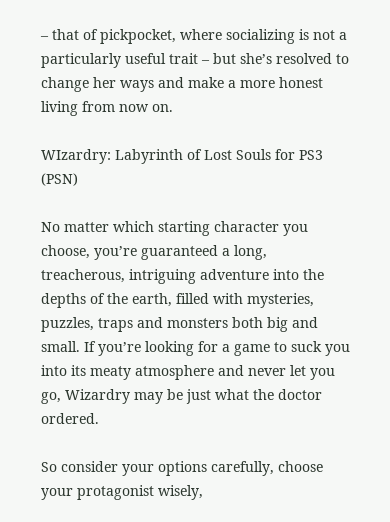– that of pickpocket, where socializing is not a particularly useful trait – but she’s resolved to change her ways and make a more honest living from now on.

WIzardry: Labyrinth of Lost Souls for PS3 (PSN)

No matter which starting character you choose, you’re guaranteed a long, treacherous, intriguing adventure into the depths of the earth, filled with mysteries, puzzles, traps and monsters both big and small. If you’re looking for a game to suck you into its meaty atmosphere and never let you go, Wizardry may be just what the doctor ordered.

So consider your options carefully, choose your protagonist wisely,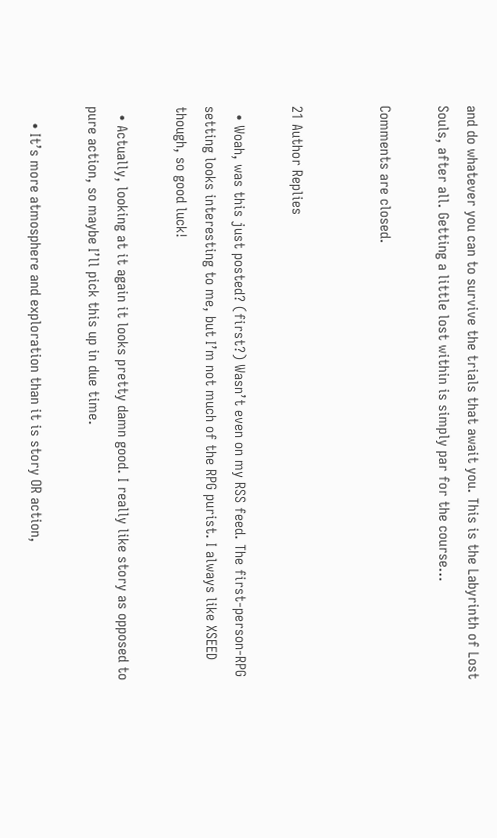and do whatever you can to survive the trials that await you. This is the Labyrinth of Lost Souls, after all. Getting a little lost within is simply par for the course…

Comments are closed.


21 Author Replies

  • Woah, was this just posted? (first?) Wasn’t even on my RSS feed. The first-person-RPG setting looks interesting to me, but I’m not much of the RPG purist. I always like XSEED though, so good luck!

  • Actually, looking at it again it looks pretty damn good. I really like story as opposed to pure action, so maybe I’ll pick this up in due time.

    • It’s more atmosphere and exploration than it is story OR action,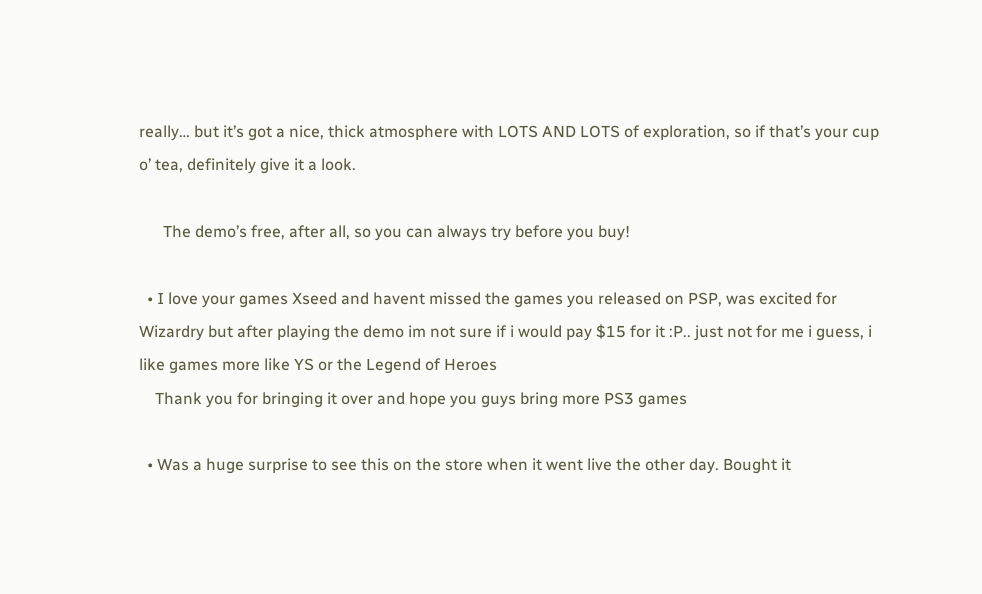really… but it’s got a nice, thick atmosphere with LOTS AND LOTS of exploration, so if that’s your cup o’ tea, definitely give it a look.

      The demo’s free, after all, so you can always try before you buy!

  • I love your games Xseed and havent missed the games you released on PSP, was excited for Wizardry but after playing the demo im not sure if i would pay $15 for it :P.. just not for me i guess, i like games more like YS or the Legend of Heroes
    Thank you for bringing it over and hope you guys bring more PS3 games

  • Was a huge surprise to see this on the store when it went live the other day. Bought it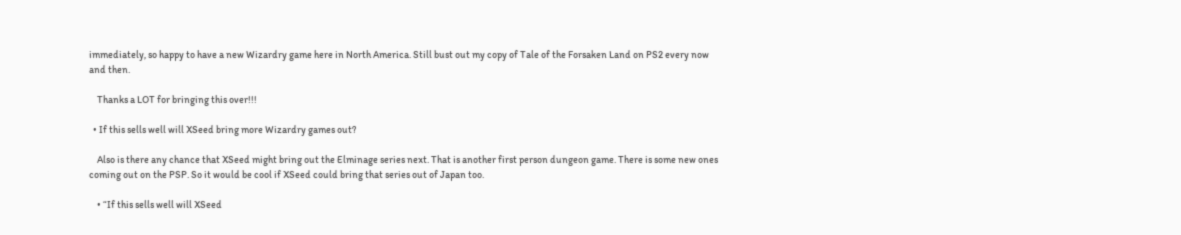immediately, so happy to have a new Wizardry game here in North America. Still bust out my copy of Tale of the Forsaken Land on PS2 every now and then.

    Thanks a LOT for bringing this over!!!

  • If this sells well will XSeed bring more Wizardry games out?

    Also is there any chance that XSeed might bring out the Elminage series next. That is another first person dungeon game. There is some new ones coming out on the PSP. So it would be cool if XSeed could bring that series out of Japan too.

    • “If this sells well will XSeed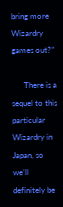bring more Wizardry games out?”

      There is a sequel to this particular Wizardry in Japan, so we’ll definitely be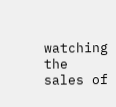watching the sales of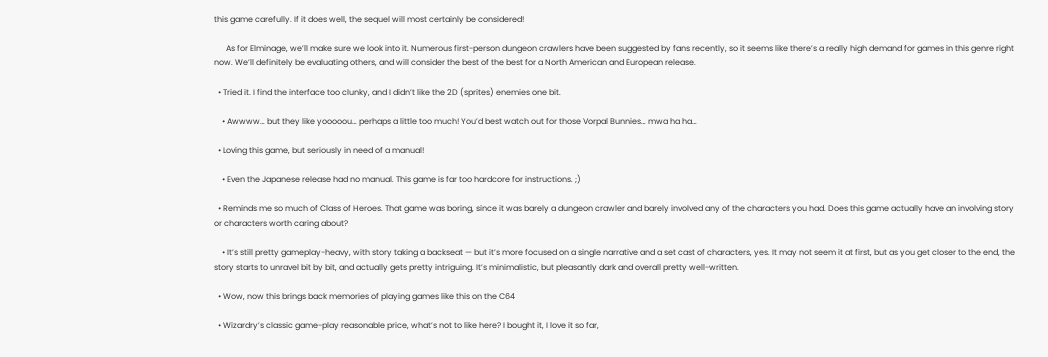this game carefully. If it does well, the sequel will most certainly be considered!

      As for Elminage, we’ll make sure we look into it. Numerous first-person dungeon crawlers have been suggested by fans recently, so it seems like there’s a really high demand for games in this genre right now. We’ll definitely be evaluating others, and will consider the best of the best for a North American and European release.

  • Tried it. I find the interface too clunky, and I didn’t like the 2D (sprites) enemies one bit.

    • Awwww… but they like yooooou… perhaps a little too much! You’d best watch out for those Vorpal Bunnies… mwa ha ha…

  • Loving this game, but seriously in need of a manual!

    • Even the Japanese release had no manual. This game is far too hardcore for instructions. ;)

  • Reminds me so much of Class of Heroes. That game was boring, since it was barely a dungeon crawler and barely involved any of the characters you had. Does this game actually have an involving story or characters worth caring about?

    • It’s still pretty gameplay-heavy, with story taking a backseat — but it’s more focused on a single narrative and a set cast of characters, yes. It may not seem it at first, but as you get closer to the end, the story starts to unravel bit by bit, and actually gets pretty intriguing. It’s minimalistic, but pleasantly dark and overall pretty well-written.

  • Wow, now this brings back memories of playing games like this on the C64

  • Wizardry’s classic game-play reasonable price, what’s not to like here? I bought it, I love it so far,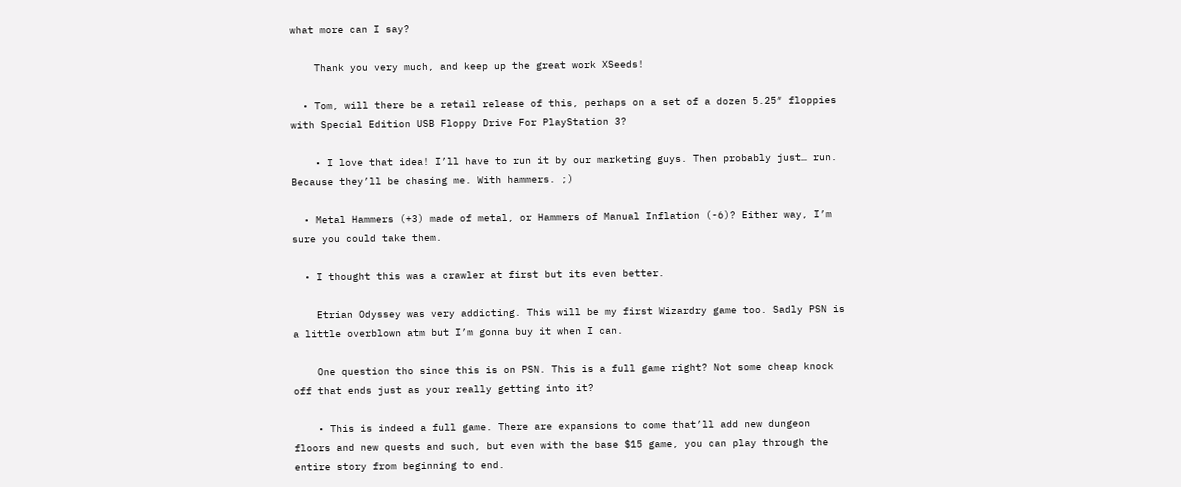what more can I say?

    Thank you very much, and keep up the great work XSeeds!

  • Tom, will there be a retail release of this, perhaps on a set of a dozen 5.25″ floppies with Special Edition USB Floppy Drive For PlayStation 3?

    • I love that idea! I’ll have to run it by our marketing guys. Then probably just… run. Because they’ll be chasing me. With hammers. ;)

  • Metal Hammers (+3) made of metal, or Hammers of Manual Inflation (-6)? Either way, I’m sure you could take them.

  • I thought this was a crawler at first but its even better.

    Etrian Odyssey was very addicting. This will be my first Wizardry game too. Sadly PSN is a little overblown atm but I’m gonna buy it when I can.

    One question tho since this is on PSN. This is a full game right? Not some cheap knock off that ends just as your really getting into it?

    • This is indeed a full game. There are expansions to come that’ll add new dungeon floors and new quests and such, but even with the base $15 game, you can play through the entire story from beginning to end.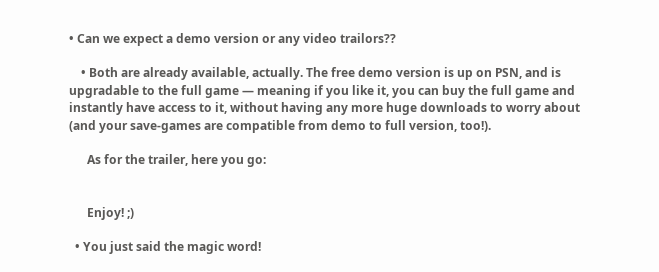• Can we expect a demo version or any video trailors??

    • Both are already available, actually. The free demo version is up on PSN, and is upgradable to the full game — meaning if you like it, you can buy the full game and instantly have access to it, without having any more huge downloads to worry about (and your save-games are compatible from demo to full version, too!).

      As for the trailer, here you go:


      Enjoy! ;)

  • You just said the magic word!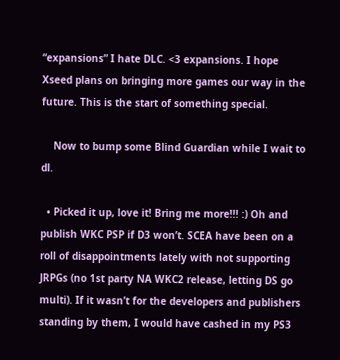“expansions” I hate DLC. <3 expansions. I hope Xseed plans on bringing more games our way in the future. This is the start of something special.

    Now to bump some Blind Guardian while I wait to dl.

  • Picked it up, love it! Bring me more!!! :) Oh and publish WKC PSP if D3 won’t. SCEA have been on a roll of disappointments lately with not supporting JRPGs (no 1st party NA WKC2 release, letting DS go multi). If it wasn’t for the developers and publishers standing by them, I would have cashed in my PS3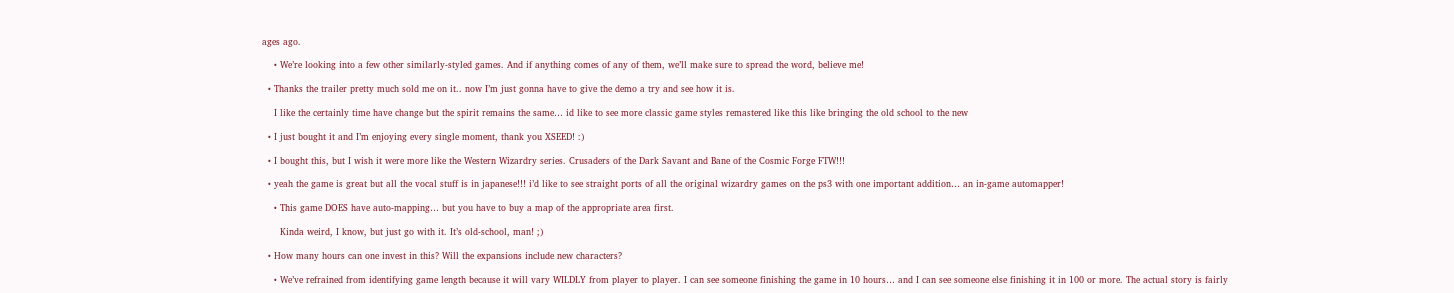ages ago.

    • We’re looking into a few other similarly-styled games. And if anything comes of any of them, we’ll make sure to spread the word, believe me!

  • Thanks the trailer pretty much sold me on it.. now I’m just gonna have to give the demo a try and see how it is.

    I like the certainly time have change but the spirit remains the same… id like to see more classic game styles remastered like this like bringing the old school to the new

  • I just bought it and I’m enjoying every single moment, thank you XSEED! :)

  • I bought this, but I wish it were more like the Western Wizardry series. Crusaders of the Dark Savant and Bane of the Cosmic Forge FTW!!!

  • yeah the game is great but all the vocal stuff is in japanese!!! i’d like to see straight ports of all the original wizardry games on the ps3 with one important addition… an in-game automapper!

    • This game DOES have auto-mapping… but you have to buy a map of the appropriate area first.

      Kinda weird, I know, but just go with it. It’s old-school, man! ;)

  • How many hours can one invest in this? Will the expansions include new characters?

    • We’ve refrained from identifying game length because it will vary WILDLY from player to player. I can see someone finishing the game in 10 hours… and I can see someone else finishing it in 100 or more. The actual story is fairly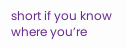short if you know where you’re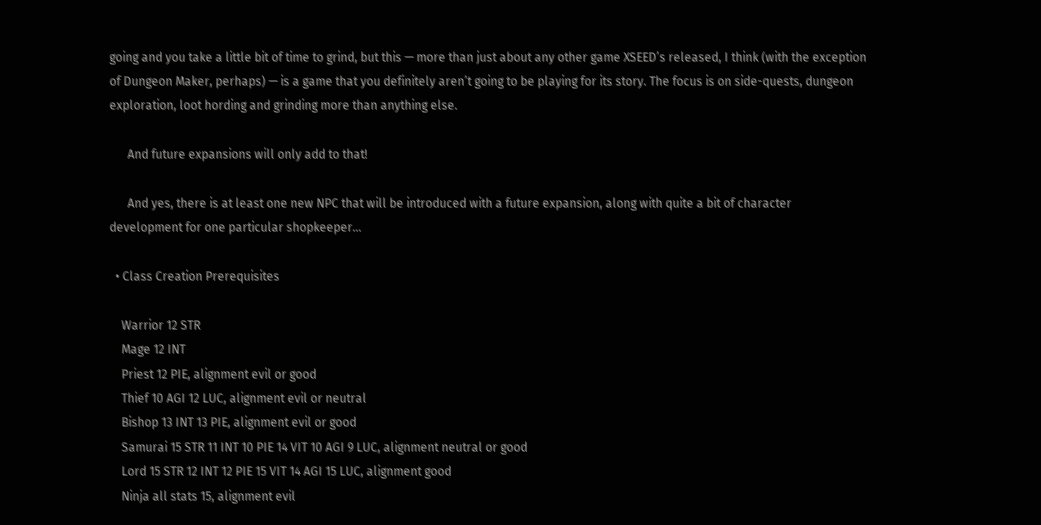going and you take a little bit of time to grind, but this — more than just about any other game XSEED’s released, I think (with the exception of Dungeon Maker, perhaps) — is a game that you definitely aren’t going to be playing for its story. The focus is on side-quests, dungeon exploration, loot hording and grinding more than anything else.

      And future expansions will only add to that!

      And yes, there is at least one new NPC that will be introduced with a future expansion, along with quite a bit of character development for one particular shopkeeper…

  • Class Creation Prerequisites

    Warrior 12 STR
    Mage 12 INT
    Priest 12 PIE, alignment evil or good
    Thief 10 AGI 12 LUC, alignment evil or neutral
    Bishop 13 INT 13 PIE, alignment evil or good
    Samurai 15 STR 11 INT 10 PIE 14 VIT 10 AGI 9 LUC, alignment neutral or good
    Lord 15 STR 12 INT 12 PIE 15 VIT 14 AGI 15 LUC, alignment good
    Ninja all stats 15, alignment evil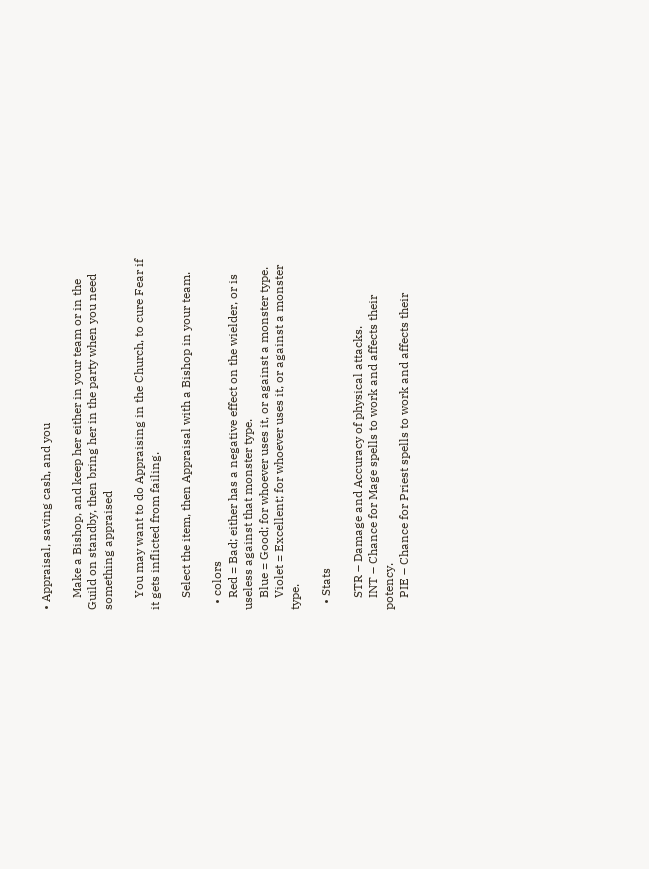• Appraisal, saving cash, and you

    Make a Bishop, and keep her either in your team or in the Guild on standby, then bring her in the party when you need something appraised

    You may want to do Appraising in the Church, to cure Fear if it gets inflicted from failing.

    Select the item, then Appraisal with a Bishop in your team.

  • colors
    Red = Bad; either has a negative effect on the wielder, or is useless against that monster type.
    Blue = Good; for whoever uses it, or against a monster type.
    Violet = Excellent; for whoever uses it, or against a monster type.

  • Stats

    STR – Damage and Accuracy of physical attacks.
    INT – Chance for Mage spells to work and affects their potency.
    PIE – Chance for Priest spells to work and affects their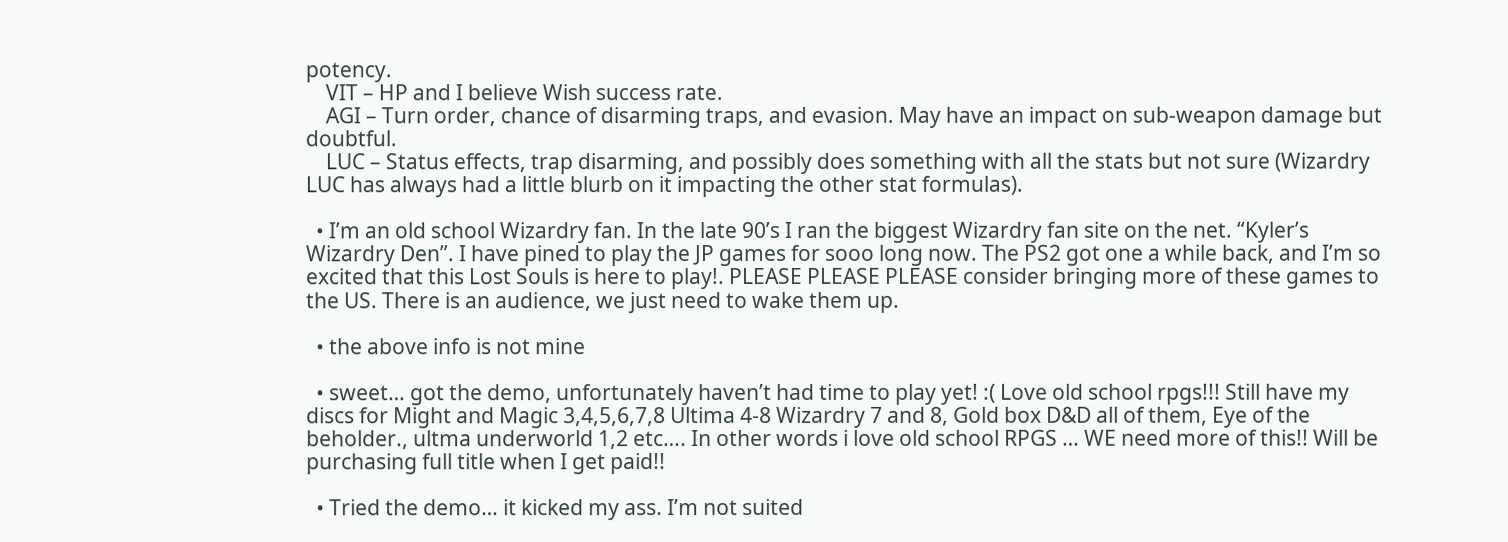potency.
    VIT – HP and I believe Wish success rate.
    AGI – Turn order, chance of disarming traps, and evasion. May have an impact on sub-weapon damage but doubtful.
    LUC – Status effects, trap disarming, and possibly does something with all the stats but not sure (Wizardry LUC has always had a little blurb on it impacting the other stat formulas).

  • I’m an old school Wizardry fan. In the late 90’s I ran the biggest Wizardry fan site on the net. “Kyler’s Wizardry Den”. I have pined to play the JP games for sooo long now. The PS2 got one a while back, and I’m so excited that this Lost Souls is here to play!. PLEASE PLEASE PLEASE consider bringing more of these games to the US. There is an audience, we just need to wake them up.

  • the above info is not mine

  • sweet… got the demo, unfortunately haven’t had time to play yet! :( Love old school rpgs!!! Still have my discs for Might and Magic 3,4,5,6,7,8 Ultima 4-8 Wizardry 7 and 8, Gold box D&D all of them, Eye of the beholder., ultma underworld 1,2 etc…. In other words i love old school RPGS … WE need more of this!! Will be purchasing full title when I get paid!!

  • Tried the demo… it kicked my ass. I’m not suited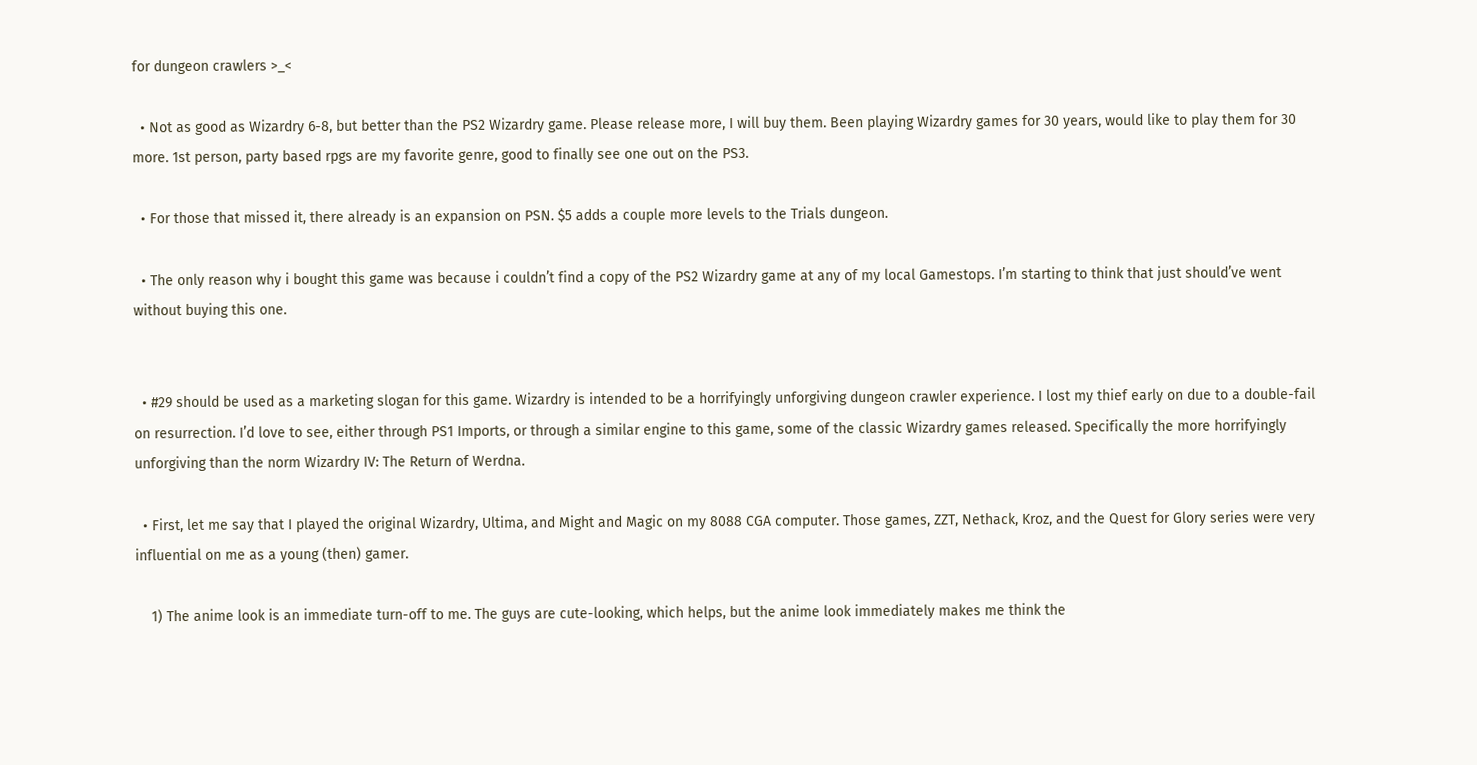for dungeon crawlers >_<

  • Not as good as Wizardry 6-8, but better than the PS2 Wizardry game. Please release more, I will buy them. Been playing Wizardry games for 30 years, would like to play them for 30 more. 1st person, party based rpgs are my favorite genre, good to finally see one out on the PS3.

  • For those that missed it, there already is an expansion on PSN. $5 adds a couple more levels to the Trials dungeon.

  • The only reason why i bought this game was because i couldn’t find a copy of the PS2 Wizardry game at any of my local Gamestops. I’m starting to think that just should’ve went without buying this one.


  • #29 should be used as a marketing slogan for this game. Wizardry is intended to be a horrifyingly unforgiving dungeon crawler experience. I lost my thief early on due to a double-fail on resurrection. I’d love to see, either through PS1 Imports, or through a similar engine to this game, some of the classic Wizardry games released. Specifically the more horrifyingly unforgiving than the norm Wizardry IV: The Return of Werdna.

  • First, let me say that I played the original Wizardry, Ultima, and Might and Magic on my 8088 CGA computer. Those games, ZZT, Nethack, Kroz, and the Quest for Glory series were very influential on me as a young (then) gamer.

    1) The anime look is an immediate turn-off to me. The guys are cute-looking, which helps, but the anime look immediately makes me think the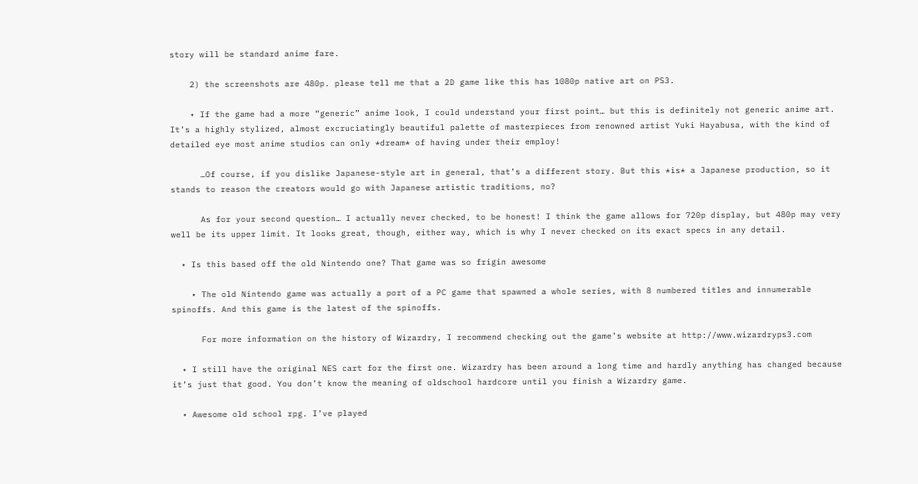story will be standard anime fare.

    2) the screenshots are 480p. please tell me that a 2D game like this has 1080p native art on PS3.

    • If the game had a more “generic” anime look, I could understand your first point… but this is definitely not generic anime art. It’s a highly stylized, almost excruciatingly beautiful palette of masterpieces from renowned artist Yuki Hayabusa, with the kind of detailed eye most anime studios can only *dream* of having under their employ!

      …Of course, if you dislike Japanese-style art in general, that’s a different story. But this *is* a Japanese production, so it stands to reason the creators would go with Japanese artistic traditions, no?

      As for your second question… I actually never checked, to be honest! I think the game allows for 720p display, but 480p may very well be its upper limit. It looks great, though, either way, which is why I never checked on its exact specs in any detail.

  • Is this based off the old Nintendo one? That game was so frigin awesome

    • The old Nintendo game was actually a port of a PC game that spawned a whole series, with 8 numbered titles and innumerable spinoffs. And this game is the latest of the spinoffs.

      For more information on the history of Wizardry, I recommend checking out the game’s website at http://www.wizardryps3.com

  • I still have the original NES cart for the first one. Wizardry has been around a long time and hardly anything has changed because it’s just that good. You don’t know the meaning of oldschool hardcore until you finish a Wizardry game.

  • Awesome old school rpg. I’ve played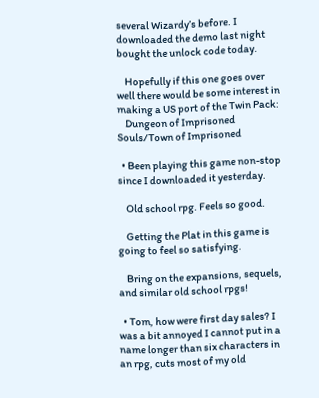several Wizardy’s before. I downloaded the demo last night bought the unlock code today.

    Hopefully if this one goes over well there would be some interest in making a US port of the Twin Pack:
    Dungeon of Imprisoned Souls/Town of Imprisoned

  • Been playing this game non-stop since I downloaded it yesterday.

    Old school rpg. Feels so good.

    Getting the Plat in this game is going to feel so satisfying.

    Bring on the expansions, sequels, and similar old school rpgs!

  • Tom, how were first day sales? I was a bit annoyed I cannot put in a name longer than six characters in an rpg, cuts most of my old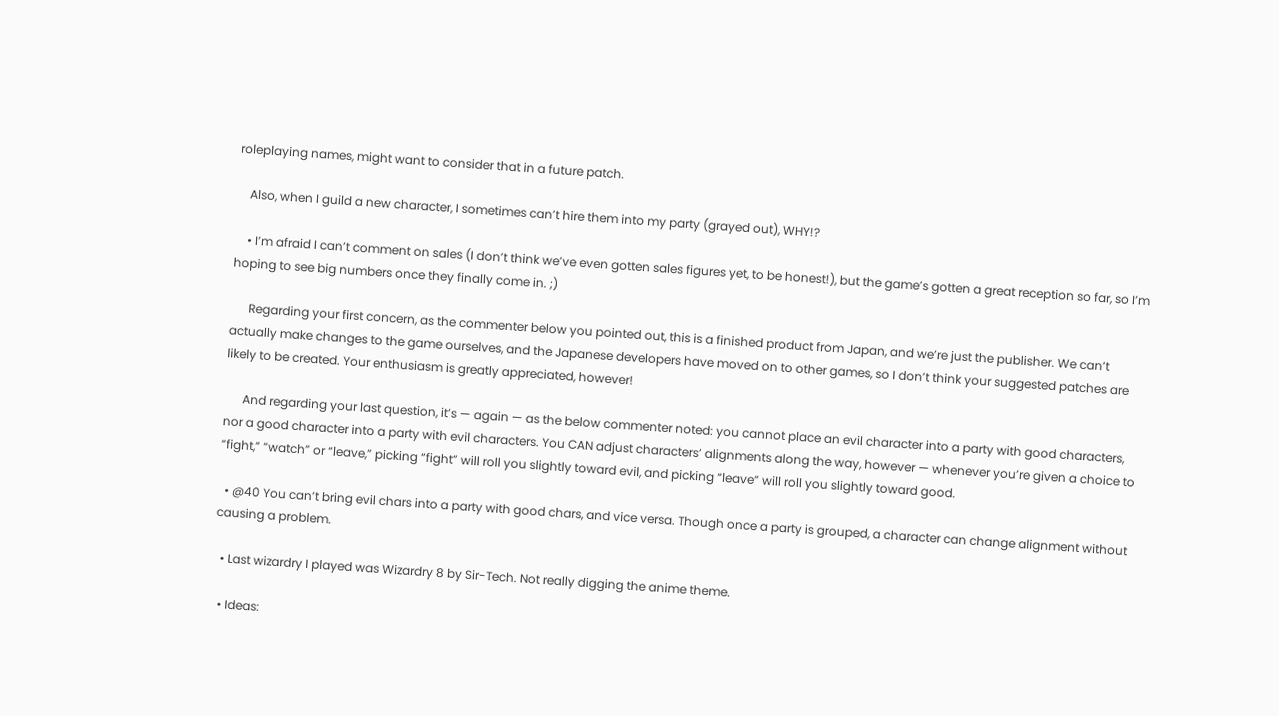roleplaying names, might want to consider that in a future patch.

    Also, when I guild a new character, I sometimes can’t hire them into my party (grayed out), WHY!?

    • I’m afraid I can’t comment on sales (I don’t think we’ve even gotten sales figures yet, to be honest!), but the game’s gotten a great reception so far, so I’m hoping to see big numbers once they finally come in. ;)

      Regarding your first concern, as the commenter below you pointed out, this is a finished product from Japan, and we’re just the publisher. We can’t actually make changes to the game ourselves, and the Japanese developers have moved on to other games, so I don’t think your suggested patches are likely to be created. Your enthusiasm is greatly appreciated, however!

      And regarding your last question, it’s — again — as the below commenter noted: you cannot place an evil character into a party with good characters, nor a good character into a party with evil characters. You CAN adjust characters’ alignments along the way, however — whenever you’re given a choice to “fight,” “watch” or “leave,” picking “fight” will roll you slightly toward evil, and picking “leave” will roll you slightly toward good.

  • @40 You can’t bring evil chars into a party with good chars, and vice versa. Though once a party is grouped, a character can change alignment without causing a problem.

  • Last wizardry I played was Wizardry 8 by Sir-Tech. Not really digging the anime theme.

  • Ideas: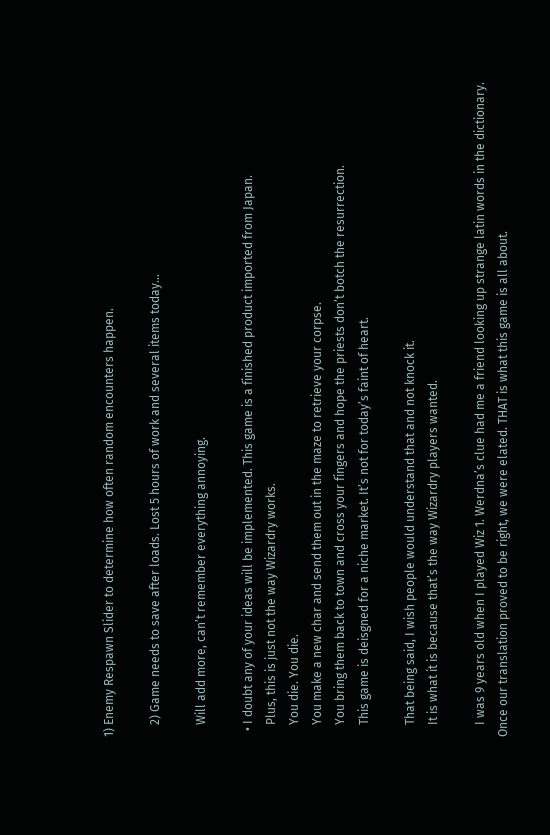1) Enemy Respawn Slider to determine how often random encounters happen.

    2) Game needs to save after loads. Lost 5 hours of work and several items today…

    Will add more, can’t remember everything annoying.

  • I doubt any of your ideas will be implemented. This game is a finished product imported from Japan.
    Plus, this is just not the way Wizardry works.
    You die. You die.
    You make a new char and send them out in the maze to retrieve your corpse.
    You bring them back to town and cross your fingers and hope the priests don’t botch the resurrection.
    This game is deisgned for a niche market. It’s not for today’s faint of heart.

    That being said, I wish people would understand that and not knock it.
    It is what it is because that’s the way Wizardry players wanted.

    I was 9 years old when I played Wiz 1. Werdna’s clue had me a friend looking up strange latin words in the dictionary. Once our translation proved to be right, we were elated. THAT is what this game is all about.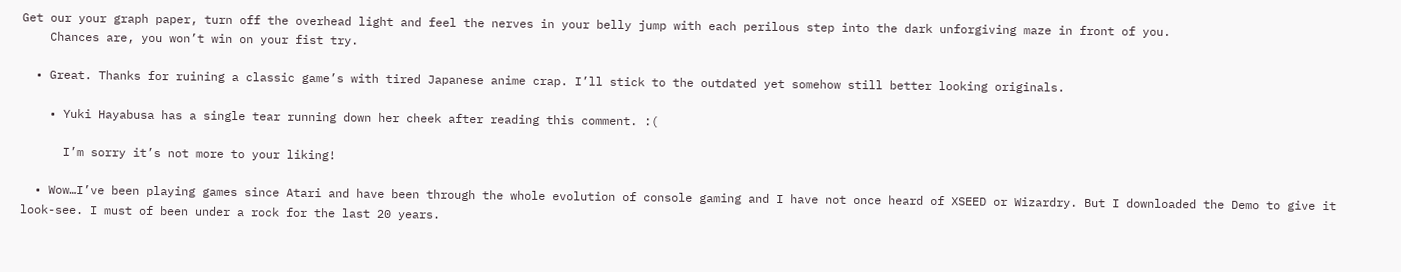Get our your graph paper, turn off the overhead light and feel the nerves in your belly jump with each perilous step into the dark unforgiving maze in front of you.
    Chances are, you won’t win on your fist try.

  • Great. Thanks for ruining a classic game’s with tired Japanese anime crap. I’ll stick to the outdated yet somehow still better looking originals.

    • Yuki Hayabusa has a single tear running down her cheek after reading this comment. :(

      I’m sorry it’s not more to your liking!

  • Wow…I’ve been playing games since Atari and have been through the whole evolution of console gaming and I have not once heard of XSEED or Wizardry. But I downloaded the Demo to give it look-see. I must of been under a rock for the last 20 years.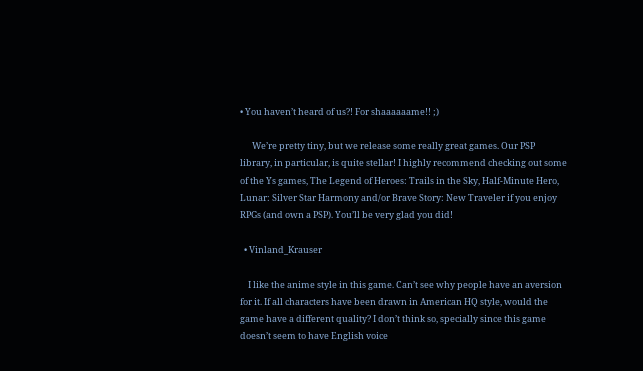• You haven’t heard of us?! For shaaaaaame!! ;)

      We’re pretty tiny, but we release some really great games. Our PSP library, in particular, is quite stellar! I highly recommend checking out some of the Ys games, The Legend of Heroes: Trails in the Sky, Half-Minute Hero, Lunar: Silver Star Harmony and/or Brave Story: New Traveler if you enjoy RPGs (and own a PSP). You’ll be very glad you did!

  • Vinland_Krauser

    I like the anime style in this game. Can’t see why people have an aversion for it. If all characters have been drawn in American HQ style, would the game have a different quality? I don’t think so, specially since this game doesn’t seem to have English voice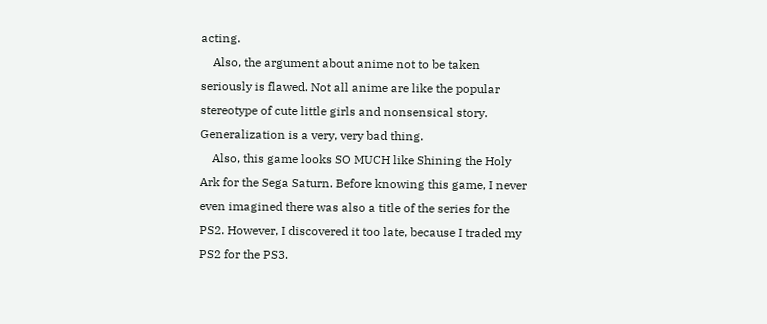acting.
    Also, the argument about anime not to be taken seriously is flawed. Not all anime are like the popular stereotype of cute little girls and nonsensical story. Generalization is a very, very bad thing.
    Also, this game looks SO MUCH like Shining the Holy Ark for the Sega Saturn. Before knowing this game, I never even imagined there was also a title of the series for the PS2. However, I discovered it too late, because I traded my PS2 for the PS3.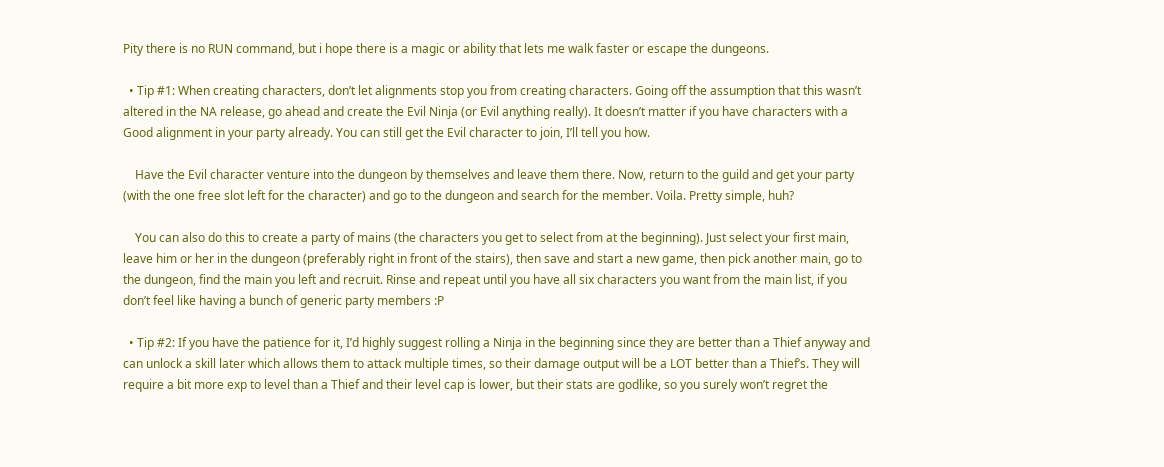Pity there is no RUN command, but i hope there is a magic or ability that lets me walk faster or escape the dungeons.

  • Tip #1: When creating characters, don’t let alignments stop you from creating characters. Going off the assumption that this wasn’t altered in the NA release, go ahead and create the Evil Ninja (or Evil anything really). It doesn’t matter if you have characters with a Good alignment in your party already. You can still get the Evil character to join, I’ll tell you how.

    Have the Evil character venture into the dungeon by themselves and leave them there. Now, return to the guild and get your party (with the one free slot left for the character) and go to the dungeon and search for the member. Voila. Pretty simple, huh?

    You can also do this to create a party of mains (the characters you get to select from at the beginning). Just select your first main, leave him or her in the dungeon (preferably right in front of the stairs), then save and start a new game, then pick another main, go to the dungeon, find the main you left and recruit. Rinse and repeat until you have all six characters you want from the main list, if you don’t feel like having a bunch of generic party members :P

  • Tip #2: If you have the patience for it, I’d highly suggest rolling a Ninja in the beginning since they are better than a Thief anyway and can unlock a skill later which allows them to attack multiple times, so their damage output will be a LOT better than a Thief’s. They will require a bit more exp to level than a Thief and their level cap is lower, but their stats are godlike, so you surely won’t regret the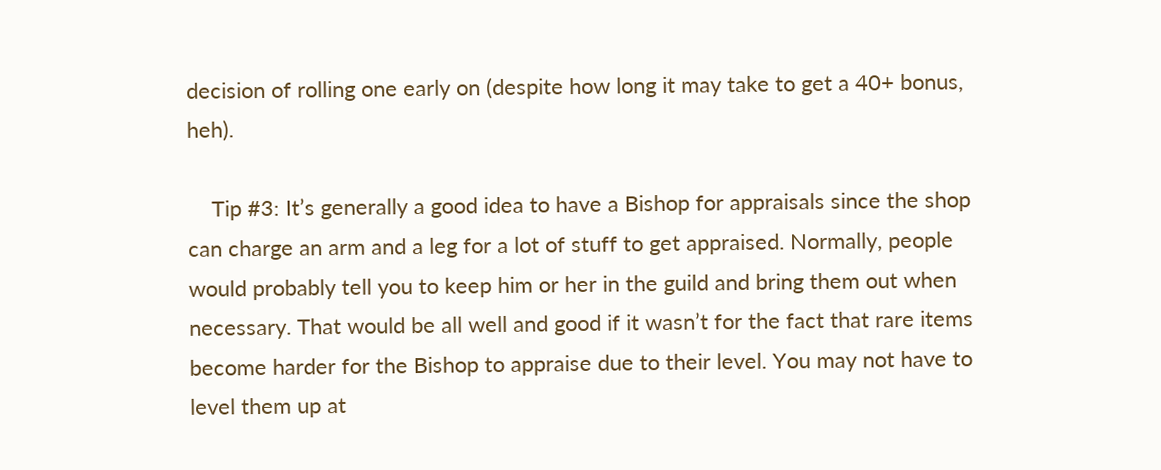decision of rolling one early on (despite how long it may take to get a 40+ bonus, heh).

    Tip #3: It’s generally a good idea to have a Bishop for appraisals since the shop can charge an arm and a leg for a lot of stuff to get appraised. Normally, people would probably tell you to keep him or her in the guild and bring them out when necessary. That would be all well and good if it wasn’t for the fact that rare items become harder for the Bishop to appraise due to their level. You may not have to level them up at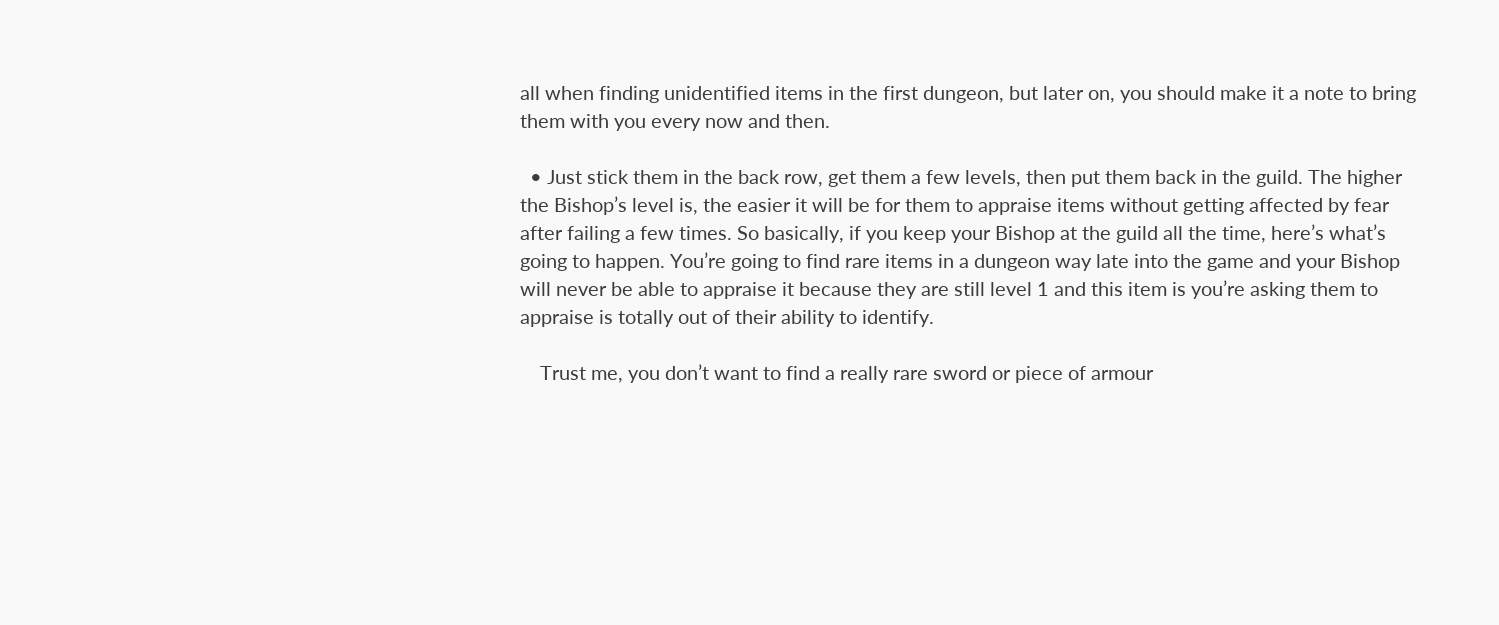all when finding unidentified items in the first dungeon, but later on, you should make it a note to bring them with you every now and then.

  • Just stick them in the back row, get them a few levels, then put them back in the guild. The higher the Bishop’s level is, the easier it will be for them to appraise items without getting affected by fear after failing a few times. So basically, if you keep your Bishop at the guild all the time, here’s what’s going to happen. You’re going to find rare items in a dungeon way late into the game and your Bishop will never be able to appraise it because they are still level 1 and this item is you’re asking them to appraise is totally out of their ability to identify.

    Trust me, you don’t want to find a really rare sword or piece of armour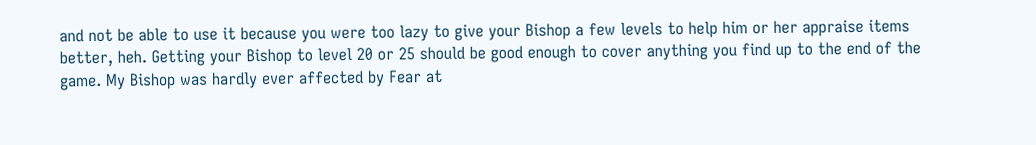and not be able to use it because you were too lazy to give your Bishop a few levels to help him or her appraise items better, heh. Getting your Bishop to level 20 or 25 should be good enough to cover anything you find up to the end of the game. My Bishop was hardly ever affected by Fear at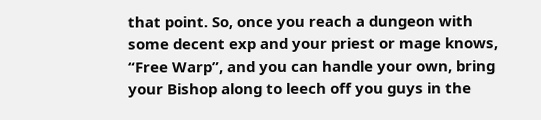that point. So, once you reach a dungeon with some decent exp and your priest or mage knows, “Free Warp”, and you can handle your own, bring your Bishop along to leech off you guys in the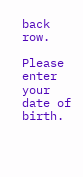back row.

Please enter your date of birth.